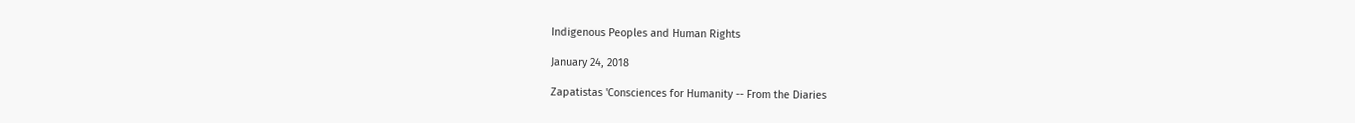Indigenous Peoples and Human Rights

January 24, 2018

Zapatistas 'Consciences for Humanity -- From the Diaries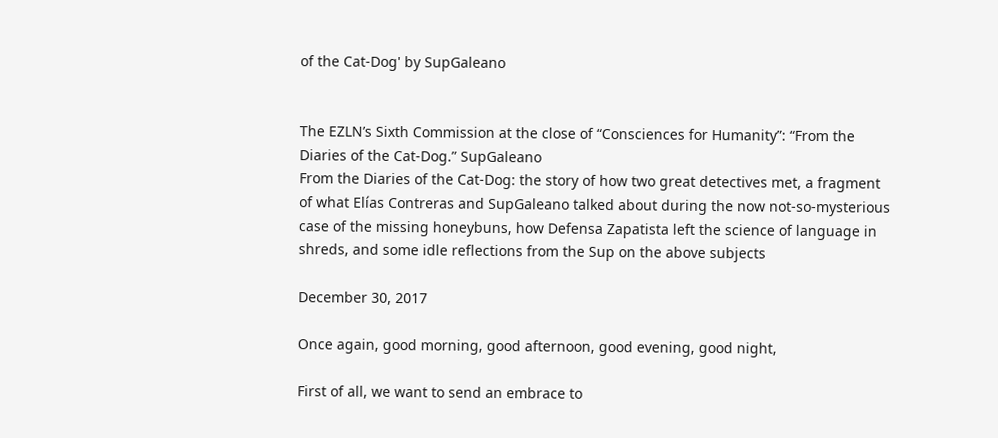of the Cat-Dog' by SupGaleano


The EZLN’s Sixth Commission at the close of “Consciences for Humanity”: “From the Diaries of the Cat-Dog.” SupGaleano
From the Diaries of the Cat-Dog: the story of how two great detectives met, a fragment of what Elías Contreras and SupGaleano talked about during the now not-so-mysterious case of the missing honeybuns, how Defensa Zapatista left the science of language in shreds, and some idle reflections from the Sup on the above subjects

December 30, 2017

Once again, good morning, good afternoon, good evening, good night,

First of all, we want to send an embrace to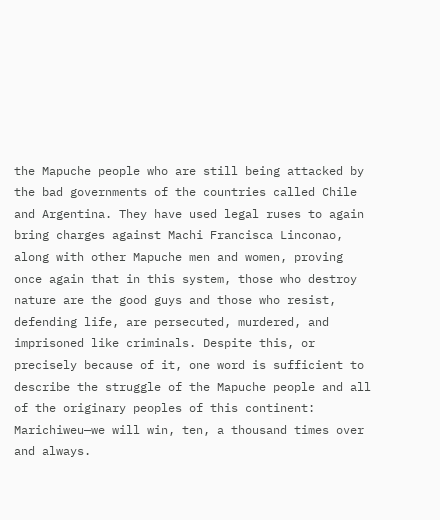the Mapuche people who are still being attacked by the bad governments of the countries called Chile and Argentina. They have used legal ruses to again bring charges against Machi Francisca Linconao, along with other Mapuche men and women, proving once again that in this system, those who destroy nature are the good guys and those who resist, defending life, are persecuted, murdered, and imprisoned like criminals. Despite this, or precisely because of it, one word is sufficient to describe the struggle of the Mapuche people and all of the originary peoples of this continent: Marichiweu—we will win, ten, a thousand times over and always.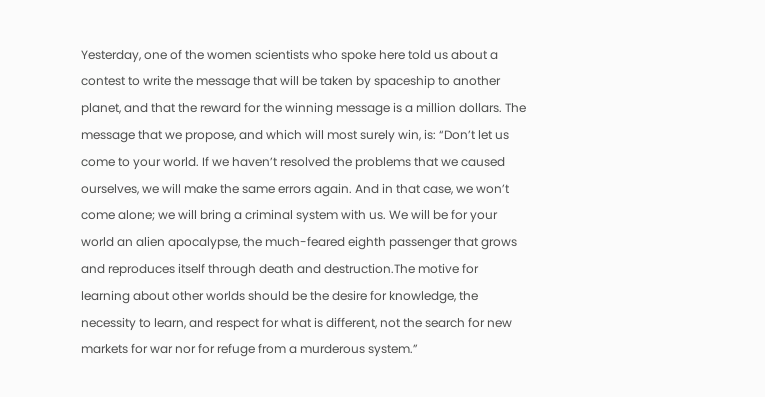Yesterday, one of the women scientists who spoke here told us about a contest to write the message that will be taken by spaceship to another planet, and that the reward for the winning message is a million dollars. The message that we propose, and which will most surely win, is: “Don’t let us come to your world. If we haven’t resolved the problems that we caused ourselves, we will make the same errors again. And in that case, we won’t come alone; we will bring a criminal system with us. We will be for your world an alien apocalypse, the much-feared eighth passenger that grows and reproduces itself through death and destruction.The motive for learning about other worlds should be the desire for knowledge, the necessity to learn, and respect for what is different, not the search for new markets for war nor for refuge from a murderous system.”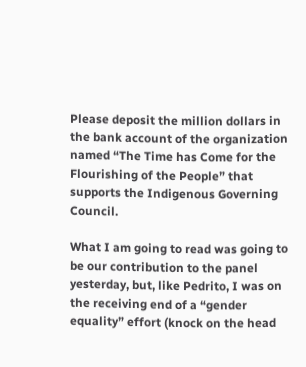Please deposit the million dollars in the bank account of the organization named “The Time has Come for the Flourishing of the People” that supports the Indigenous Governing Council.

What I am going to read was going to be our contribution to the panel yesterday, but, like Pedrito, I was on the receiving end of a “gender equality” effort (knock on the head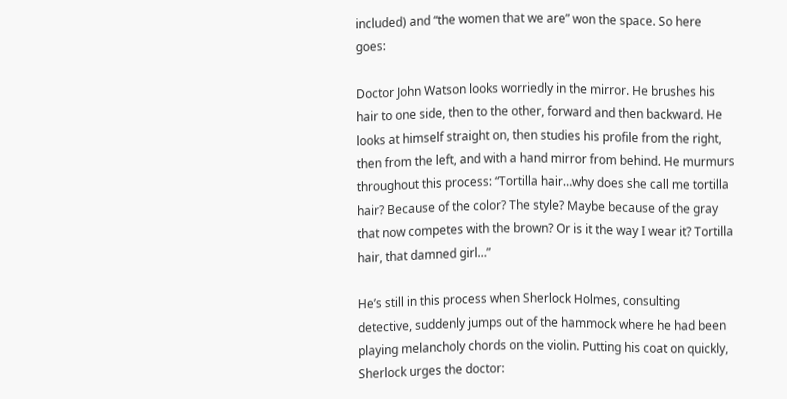included) and “the women that we are” won the space. So here goes:

Doctor John Watson looks worriedly in the mirror. He brushes his hair to one side, then to the other, forward and then backward. He looks at himself straight on, then studies his profile from the right, then from the left, and with a hand mirror from behind. He murmurs throughout this process: “Tortilla hair…why does she call me tortilla hair? Because of the color? The style? Maybe because of the gray that now competes with the brown? Or is it the way I wear it? Tortilla hair, that damned girl…”

He’s still in this process when Sherlock Holmes, consulting detective, suddenly jumps out of the hammock where he had been playing melancholy chords on the violin. Putting his coat on quickly, Sherlock urges the doctor: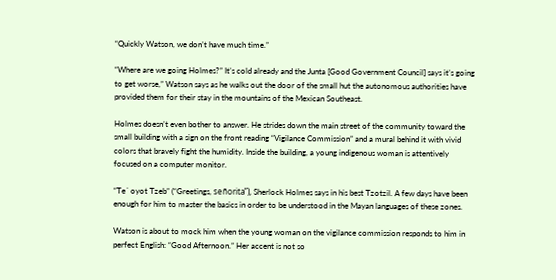“Quickly Watson, we don’t have much time.”

“Where are we going Holmes?” It’s cold already and the Junta [Good Government Council] says it’s going to get worse,” Watson says as he walks out the door of the small hut the autonomous authorities have provided them for their stay in the mountains of the Mexican Southeast.

Holmes doesn’t even bother to answer. He strides down the main street of the community toward the small building with a sign on the front reading “Vigilance Commission” and a mural behind it with vivid colors that bravely fight the humidity. Inside the building, a young indigenous woman is attentively focused on a computer monitor.

“Te´ oyot Tzeb” (“Greetings, señorita”), Sherlock Holmes says in his best Tzotzil. A few days have been enough for him to master the basics in order to be understood in the Mayan languages of these zones.

Watson is about to mock him when the young woman on the vigilance commission responds to him in perfect English: “Good Afternoon.” Her accent is not so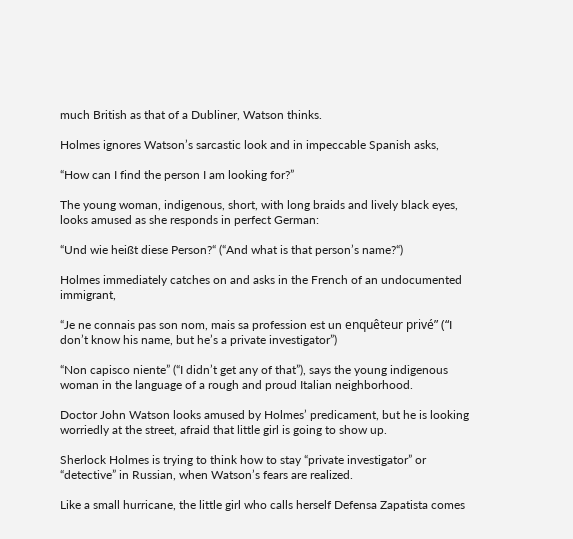much British as that of a Dubliner, Watson thinks.

Holmes ignores Watson’s sarcastic look and in impeccable Spanish asks,

“How can I find the person I am looking for?”

The young woman, indigenous, short, with long braids and lively black eyes, looks amused as she responds in perfect German:

“Und wie heißt diese Person?“ (“And what is that person’s name?“)

Holmes immediately catches on and asks in the French of an undocumented immigrant,

“Je ne connais pas son nom, mais sa profession est un enquêteur privé” (“I don’t know his name, but he’s a private investigator”)

“Non capisco niente” (“I didn’t get any of that”), says the young indigenous woman in the language of a rough and proud Italian neighborhood.

Doctor John Watson looks amused by Holmes’ predicament, but he is looking worriedly at the street, afraid that little girl is going to show up.

Sherlock Holmes is trying to think how to stay “private investigator” or “detective” in Russian, when Watson’s fears are realized.

Like a small hurricane, the little girl who calls herself Defensa Zapatista comes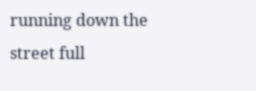running down the street full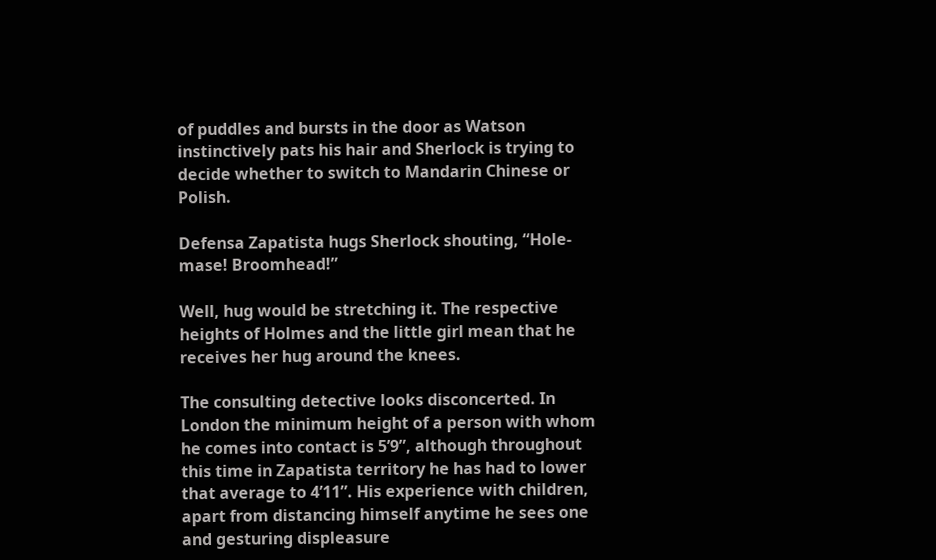of puddles and bursts in the door as Watson instinctively pats his hair and Sherlock is trying to decide whether to switch to Mandarin Chinese or Polish.

Defensa Zapatista hugs Sherlock shouting, “Hole-mase! Broomhead!”

Well, hug would be stretching it. The respective heights of Holmes and the little girl mean that he receives her hug around the knees.

The consulting detective looks disconcerted. In London the minimum height of a person with whom he comes into contact is 5’9”, although throughout this time in Zapatista territory he has had to lower that average to 4’11”. His experience with children, apart from distancing himself anytime he sees one and gesturing displeasure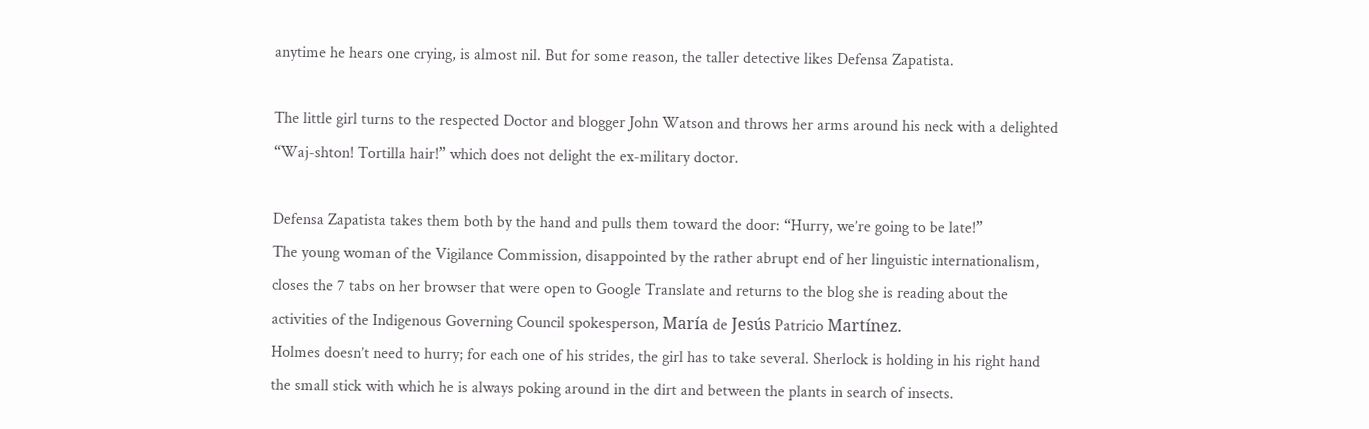anytime he hears one crying, is almost nil. But for some reason, the taller detective likes Defensa Zapatista.

The little girl turns to the respected Doctor and blogger John Watson and throws her arms around his neck with a delighted “Waj-shton! Tortilla hair!” which does not delight the ex-military doctor.

Defensa Zapatista takes them both by the hand and pulls them toward the door: “Hurry, we’re going to be late!”
The young woman of the Vigilance Commission, disappointed by the rather abrupt end of her linguistic internationalism, closes the 7 tabs on her browser that were open to Google Translate and returns to the blog she is reading about the activities of the Indigenous Governing Council spokesperson, María de Jesús Patricio Martínez.
Holmes doesn’t need to hurry; for each one of his strides, the girl has to take several. Sherlock is holding in his right hand the small stick with which he is always poking around in the dirt and between the plants in search of insects.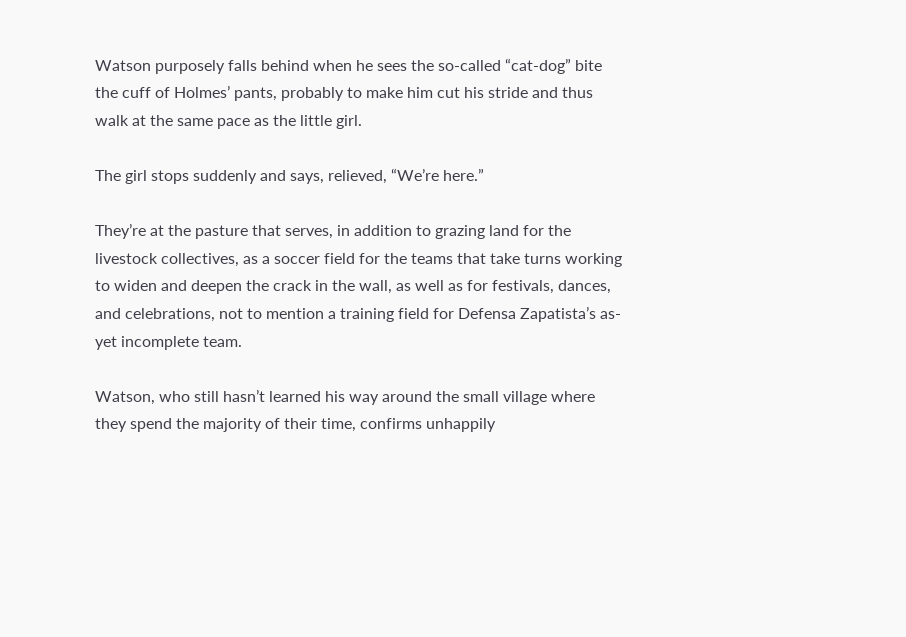Watson purposely falls behind when he sees the so-called “cat-dog” bite the cuff of Holmes’ pants, probably to make him cut his stride and thus walk at the same pace as the little girl.

The girl stops suddenly and says, relieved, “We’re here.”

They’re at the pasture that serves, in addition to grazing land for the livestock collectives, as a soccer field for the teams that take turns working to widen and deepen the crack in the wall, as well as for festivals, dances, and celebrations, not to mention a training field for Defensa Zapatista’s as-yet incomplete team.

Watson, who still hasn’t learned his way around the small village where they spend the majority of their time, confirms unhappily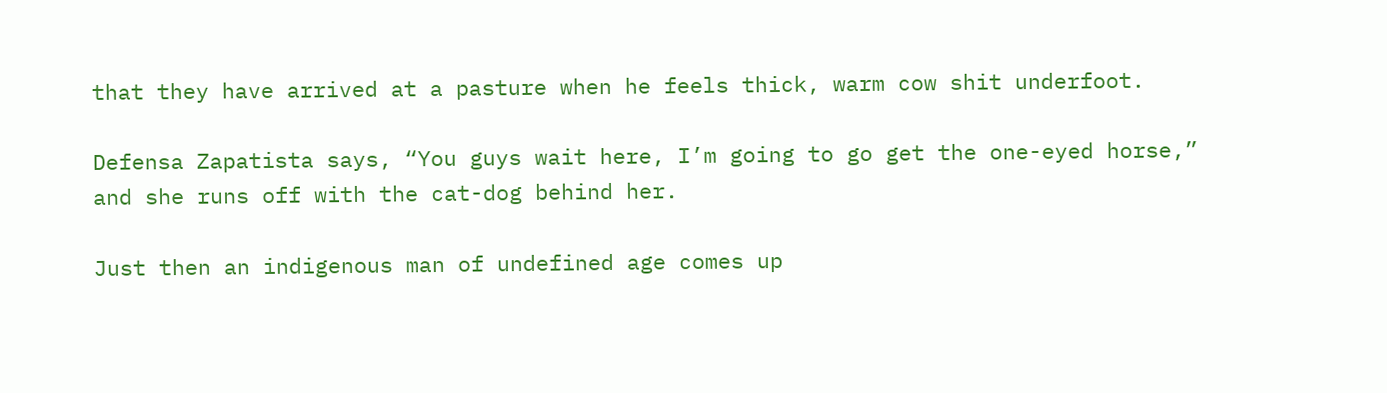that they have arrived at a pasture when he feels thick, warm cow shit underfoot.

Defensa Zapatista says, “You guys wait here, I’m going to go get the one-eyed horse,” and she runs off with the cat-dog behind her.

Just then an indigenous man of undefined age comes up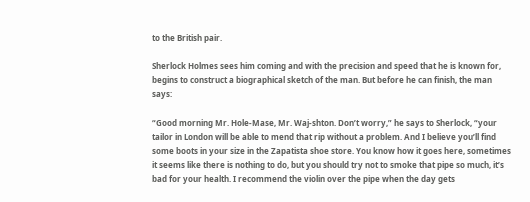to the British pair.

Sherlock Holmes sees him coming and with the precision and speed that he is known for, begins to construct a biographical sketch of the man. But before he can finish, the man says:

“Good morning Mr. Hole-Mase, Mr. Waj-shton. Don’t worry,” he says to Sherlock, “your tailor in London will be able to mend that rip without a problem. And I believe you’ll find some boots in your size in the Zapatista shoe store. You know how it goes here, sometimes it seems like there is nothing to do, but you should try not to smoke that pipe so much, it’s bad for your health. I recommend the violin over the pipe when the day gets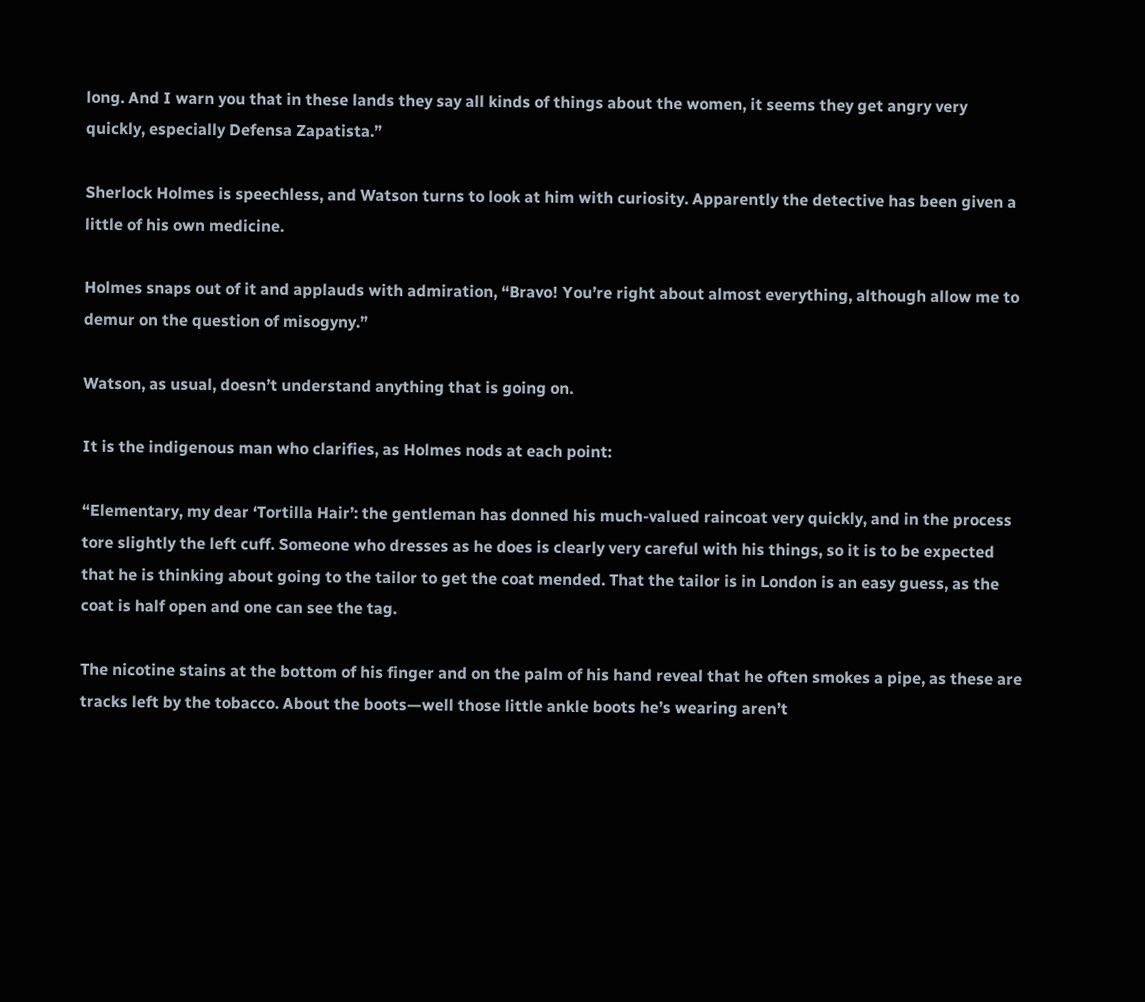long. And I warn you that in these lands they say all kinds of things about the women, it seems they get angry very quickly, especially Defensa Zapatista.”

Sherlock Holmes is speechless, and Watson turns to look at him with curiosity. Apparently the detective has been given a little of his own medicine.

Holmes snaps out of it and applauds with admiration, “Bravo! You’re right about almost everything, although allow me to demur on the question of misogyny.”

Watson, as usual, doesn’t understand anything that is going on.

It is the indigenous man who clarifies, as Holmes nods at each point:

“Elementary, my dear ‘Tortilla Hair’: the gentleman has donned his much-valued raincoat very quickly, and in the process tore slightly the left cuff. Someone who dresses as he does is clearly very careful with his things, so it is to be expected that he is thinking about going to the tailor to get the coat mended. That the tailor is in London is an easy guess, as the coat is half open and one can see the tag.

The nicotine stains at the bottom of his finger and on the palm of his hand reveal that he often smokes a pipe, as these are tracks left by the tobacco. About the boots—well those little ankle boots he’s wearing aren’t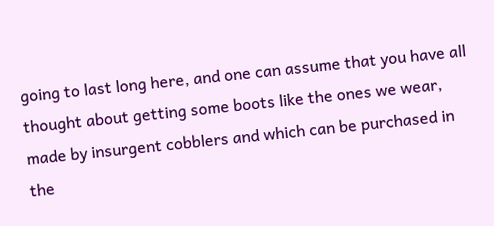going to last long here, and one can assume that you have all thought about getting some boots like the ones we wear, made by insurgent cobblers and which can be purchased in the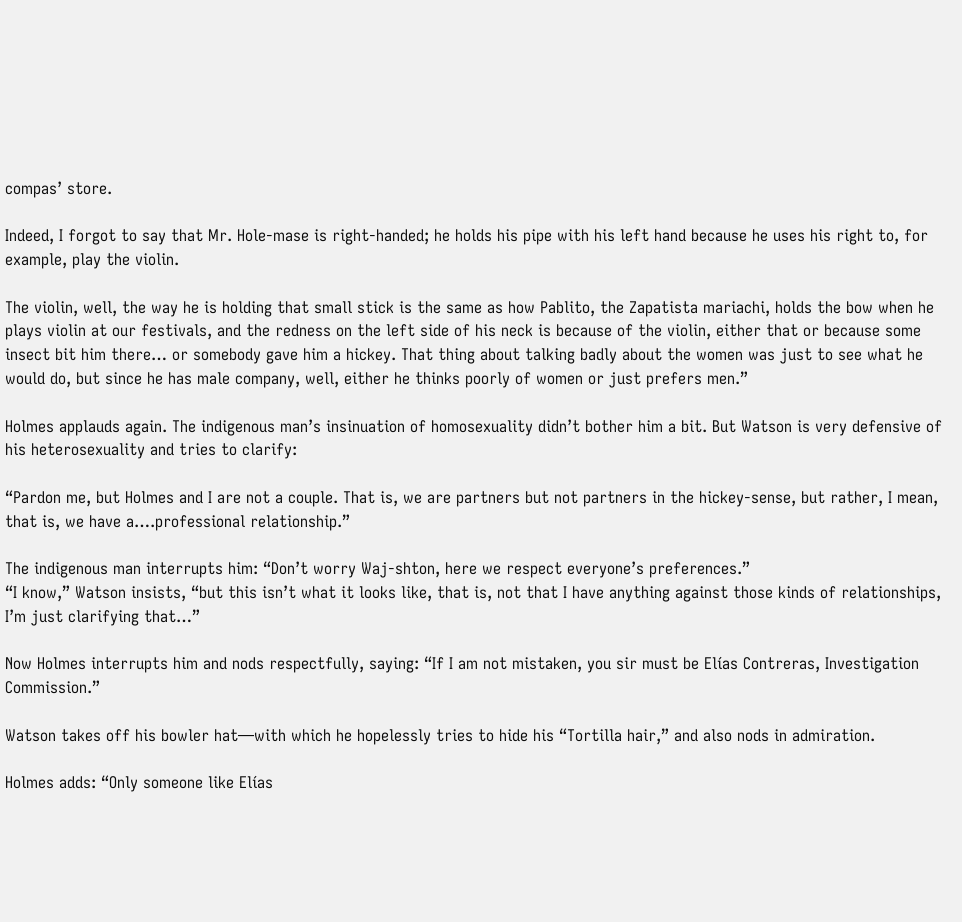compas’ store.

Indeed, I forgot to say that Mr. Hole-mase is right-handed; he holds his pipe with his left hand because he uses his right to, for example, play the violin.

The violin, well, the way he is holding that small stick is the same as how Pablito, the Zapatista mariachi, holds the bow when he plays violin at our festivals, and the redness on the left side of his neck is because of the violin, either that or because some insect bit him there… or somebody gave him a hickey. That thing about talking badly about the women was just to see what he would do, but since he has male company, well, either he thinks poorly of women or just prefers men.”

Holmes applauds again. The indigenous man’s insinuation of homosexuality didn’t bother him a bit. But Watson is very defensive of his heterosexuality and tries to clarify:

“Pardon me, but Holmes and I are not a couple. That is, we are partners but not partners in the hickey-sense, but rather, I mean, that is, we have a….professional relationship.”

The indigenous man interrupts him: “Don’t worry Waj-shton, here we respect everyone’s preferences.”
“I know,” Watson insists, “but this isn’t what it looks like, that is, not that I have anything against those kinds of relationships, I’m just clarifying that…”

Now Holmes interrupts him and nods respectfully, saying: “If I am not mistaken, you sir must be Elías Contreras, Investigation Commission.”

Watson takes off his bowler hat—with which he hopelessly tries to hide his “Tortilla hair,” and also nods in admiration.

Holmes adds: “Only someone like Elías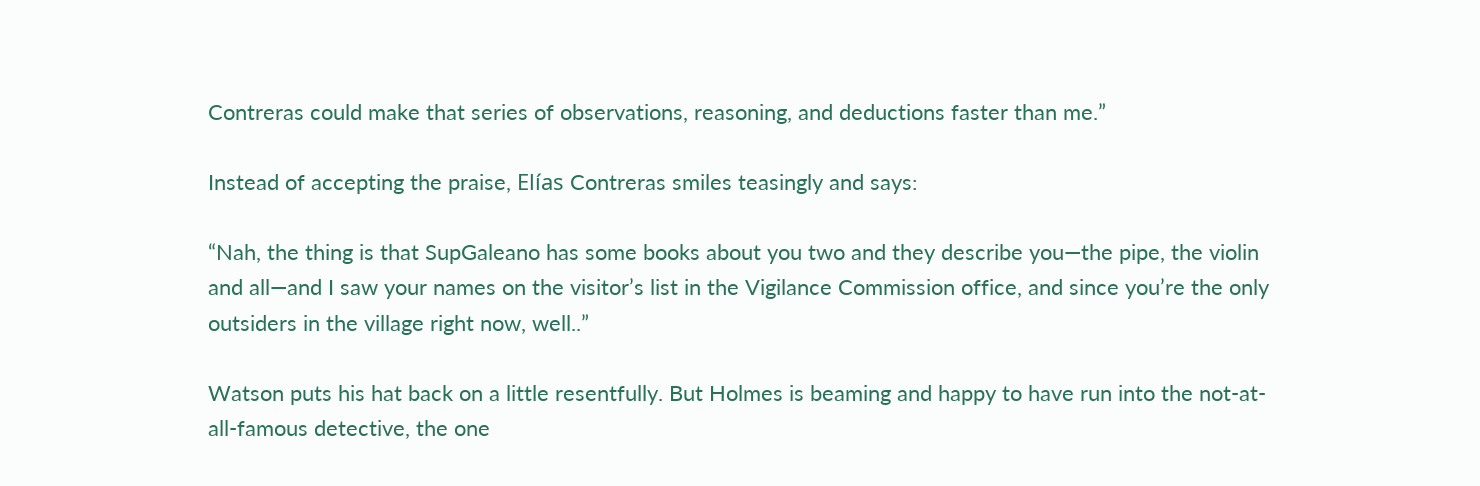Contreras could make that series of observations, reasoning, and deductions faster than me.”

Instead of accepting the praise, Elías Contreras smiles teasingly and says:

“Nah, the thing is that SupGaleano has some books about you two and they describe you—the pipe, the violin and all—and I saw your names on the visitor’s list in the Vigilance Commission office, and since you’re the only outsiders in the village right now, well..”

Watson puts his hat back on a little resentfully. But Holmes is beaming and happy to have run into the not-at-all-famous detective, the one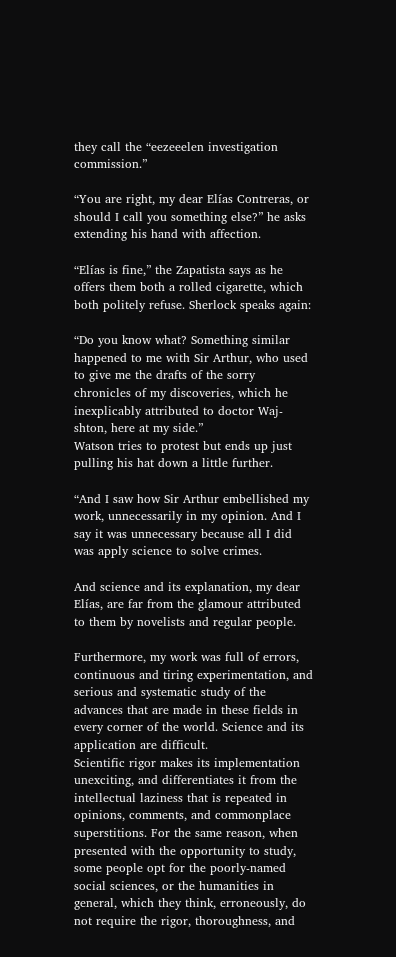they call the “eezeeelen investigation commission.”

“You are right, my dear Elías Contreras, or should I call you something else?” he asks extending his hand with affection.

“Elías is fine,” the Zapatista says as he offers them both a rolled cigarette, which both politely refuse. Sherlock speaks again:

“Do you know what? Something similar happened to me with Sir Arthur, who used to give me the drafts of the sorry chronicles of my discoveries, which he inexplicably attributed to doctor Waj-shton, here at my side.”
Watson tries to protest but ends up just pulling his hat down a little further.

“And I saw how Sir Arthur embellished my work, unnecessarily in my opinion. And I say it was unnecessary because all I did was apply science to solve crimes.

And science and its explanation, my dear Elías, are far from the glamour attributed to them by novelists and regular people.

Furthermore, my work was full of errors, continuous and tiring experimentation, and serious and systematic study of the advances that are made in these fields in every corner of the world. Science and its application are difficult.
Scientific rigor makes its implementation unexciting, and differentiates it from the intellectual laziness that is repeated in opinions, comments, and commonplace superstitions. For the same reason, when presented with the opportunity to study, some people opt for the poorly-named social sciences, or the humanities in general, which they think, erroneously, do not require the rigor, thoroughness, and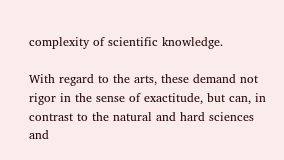complexity of scientific knowledge.

With regard to the arts, these demand not rigor in the sense of exactitude, but can, in contrast to the natural and hard sciences and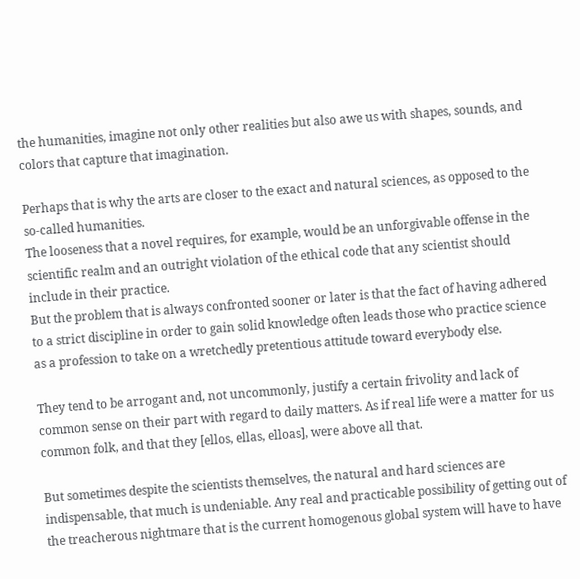the humanities, imagine not only other realities but also awe us with shapes, sounds, and colors that capture that imagination.

Perhaps that is why the arts are closer to the exact and natural sciences, as opposed to the so-called humanities.
The looseness that a novel requires, for example, would be an unforgivable offense in the scientific realm and an outright violation of the ethical code that any scientist should include in their practice.
But the problem that is always confronted sooner or later is that the fact of having adhered to a strict discipline in order to gain solid knowledge often leads those who practice science as a profession to take on a wretchedly pretentious attitude toward everybody else.

They tend to be arrogant and, not uncommonly, justify a certain frivolity and lack of common sense on their part with regard to daily matters. As if real life were a matter for us common folk, and that they [ellos, ellas, elloas], were above all that.

But sometimes despite the scientists themselves, the natural and hard sciences are indispensable, that much is undeniable. Any real and practicable possibility of getting out of the treacherous nightmare that is the current homogenous global system will have to have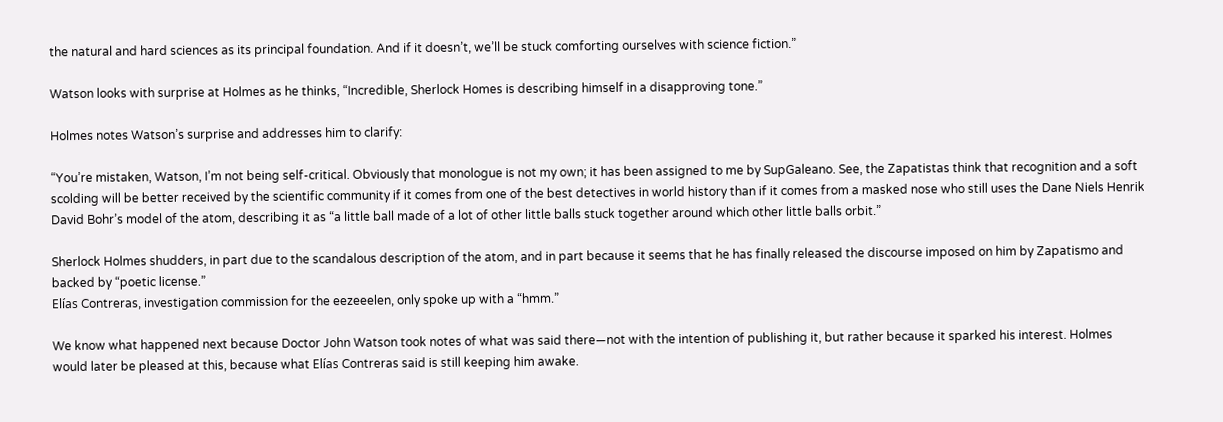the natural and hard sciences as its principal foundation. And if it doesn’t, we’ll be stuck comforting ourselves with science fiction.”

Watson looks with surprise at Holmes as he thinks, “Incredible, Sherlock Homes is describing himself in a disapproving tone.”

Holmes notes Watson’s surprise and addresses him to clarify:

“You’re mistaken, Watson, I’m not being self-critical. Obviously that monologue is not my own; it has been assigned to me by SupGaleano. See, the Zapatistas think that recognition and a soft scolding will be better received by the scientific community if it comes from one of the best detectives in world history than if it comes from a masked nose who still uses the Dane Niels Henrik David Bohr’s model of the atom, describing it as “a little ball made of a lot of other little balls stuck together around which other little balls orbit.”

Sherlock Holmes shudders, in part due to the scandalous description of the atom, and in part because it seems that he has finally released the discourse imposed on him by Zapatismo and backed by “poetic license.”
Elías Contreras, investigation commission for the eezeeelen, only spoke up with a “hmm.”

We know what happened next because Doctor John Watson took notes of what was said there—not with the intention of publishing it, but rather because it sparked his interest. Holmes would later be pleased at this, because what Elías Contreras said is still keeping him awake.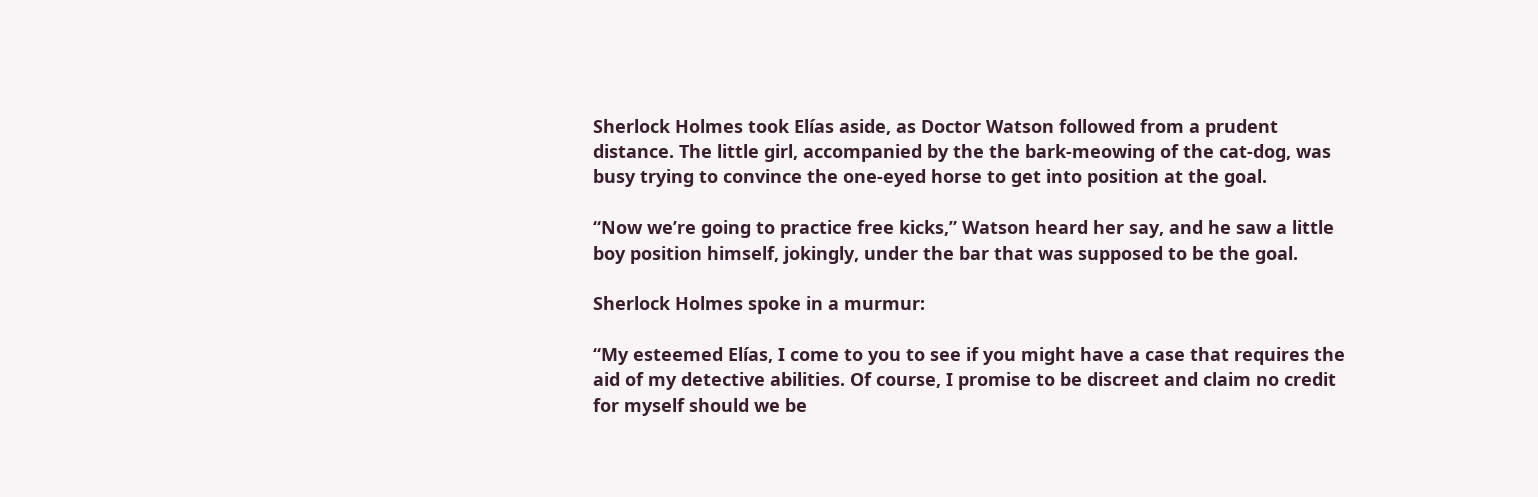Sherlock Holmes took Elías aside, as Doctor Watson followed from a prudent distance. The little girl, accompanied by the the bark-meowing of the cat-dog, was busy trying to convince the one-eyed horse to get into position at the goal.

“Now we’re going to practice free kicks,” Watson heard her say, and he saw a little boy position himself, jokingly, under the bar that was supposed to be the goal.

Sherlock Holmes spoke in a murmur:

“My esteemed Elías, I come to you to see if you might have a case that requires the aid of my detective abilities. Of course, I promise to be discreet and claim no credit for myself should we be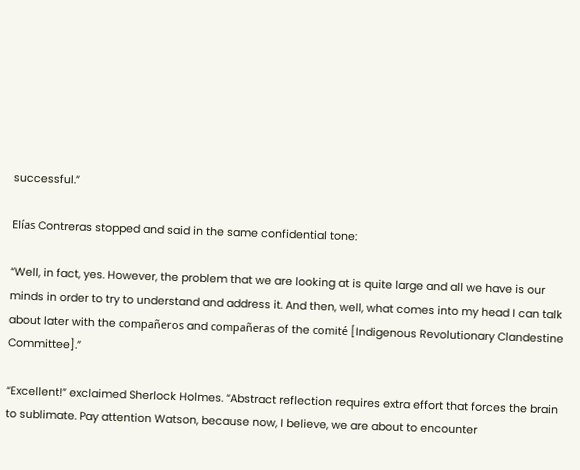successful.”

Elías Contreras stopped and said in the same confidential tone:

“Well, in fact, yes. However, the problem that we are looking at is quite large and all we have is our minds in order to try to understand and address it. And then, well, what comes into my head I can talk about later with the compañeros and compañeras of the comité [Indigenous Revolutionary Clandestine Committee].”

“Excellent!” exclaimed Sherlock Holmes. “Abstract reflection requires extra effort that forces the brain to sublimate. Pay attention Watson, because now, I believe, we are about to encounter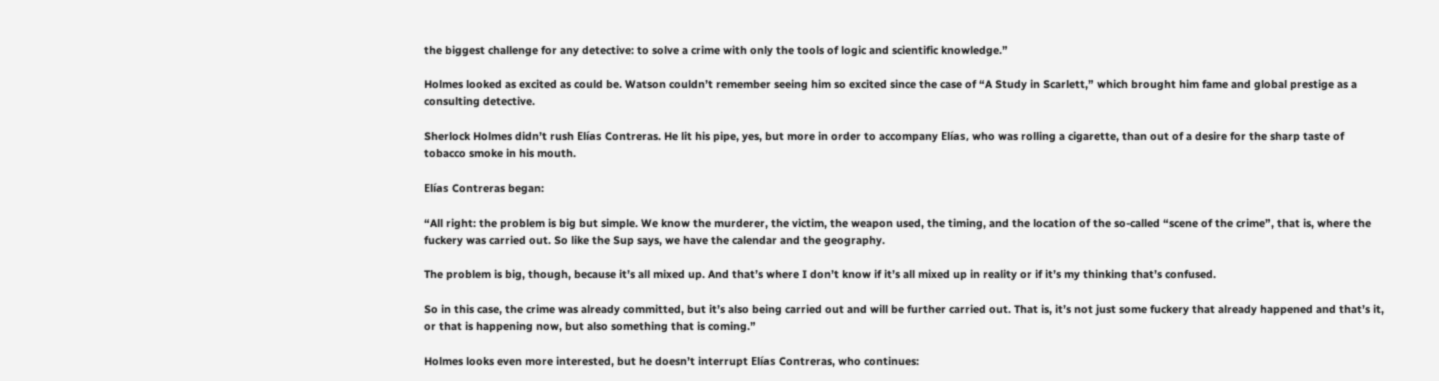the biggest challenge for any detective: to solve a crime with only the tools of logic and scientific knowledge.”

Holmes looked as excited as could be. Watson couldn’t remember seeing him so excited since the case of “A Study in Scarlett,” which brought him fame and global prestige as a consulting detective.

Sherlock Holmes didn’t rush Elías Contreras. He lit his pipe, yes, but more in order to accompany Elías, who was rolling a cigarette, than out of a desire for the sharp taste of tobacco smoke in his mouth.

Elías Contreras began:

“All right: the problem is big but simple. We know the murderer, the victim, the weapon used, the timing, and the location of the so-called “scene of the crime”, that is, where the fuckery was carried out. So like the Sup says, we have the calendar and the geography.

The problem is big, though, because it’s all mixed up. And that’s where I don’t know if it’s all mixed up in reality or if it’s my thinking that’s confused.

So in this case, the crime was already committed, but it’s also being carried out and will be further carried out. That is, it’s not just some fuckery that already happened and that’s it, or that is happening now, but also something that is coming.”

Holmes looks even more interested, but he doesn’t interrupt Elías Contreras, who continues: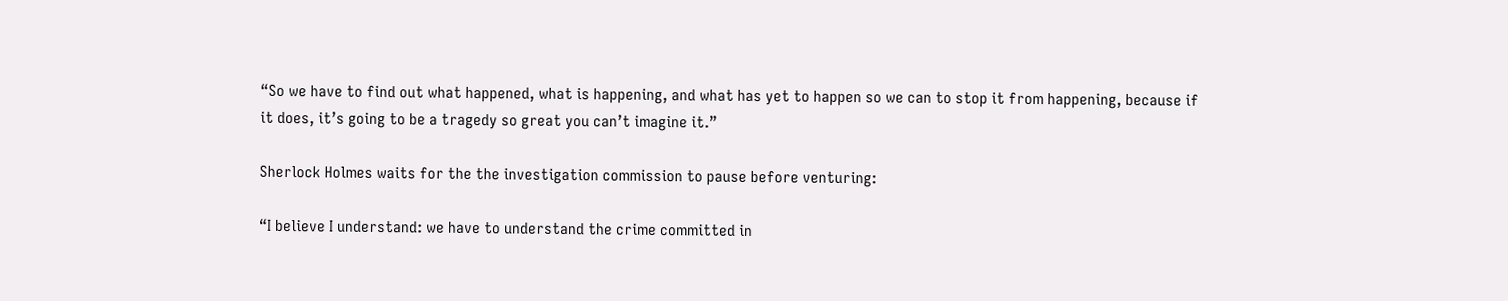“So we have to find out what happened, what is happening, and what has yet to happen so we can to stop it from happening, because if it does, it’s going to be a tragedy so great you can’t imagine it.”

Sherlock Holmes waits for the the investigation commission to pause before venturing:

“I believe I understand: we have to understand the crime committed in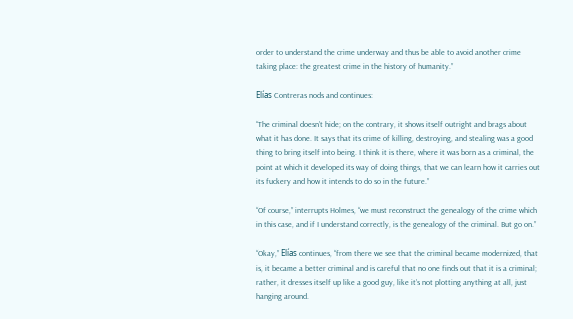order to understand the crime underway and thus be able to avoid another crime taking place: the greatest crime in the history of humanity.”

Elías Contreras nods and continues:

“The criminal doesn’t hide; on the contrary, it shows itself outright and brags about what it has done. It says that its crime of killing, destroying, and stealing was a good thing to bring itself into being. I think it is there, where it was born as a criminal, the point at which it developed its way of doing things, that we can learn how it carries out its fuckery and how it intends to do so in the future.”

“Of course,” interrupts Holmes, “we must reconstruct the genealogy of the crime which in this case, and if I understand correctly, is the genealogy of the criminal. But go on.”

“Okay,” Elías continues, “from there we see that the criminal became modernized, that is, it became a better criminal and is careful that no one finds out that it is a criminal; rather, it dresses itself up like a good guy, like it’s not plotting anything at all, just hanging around.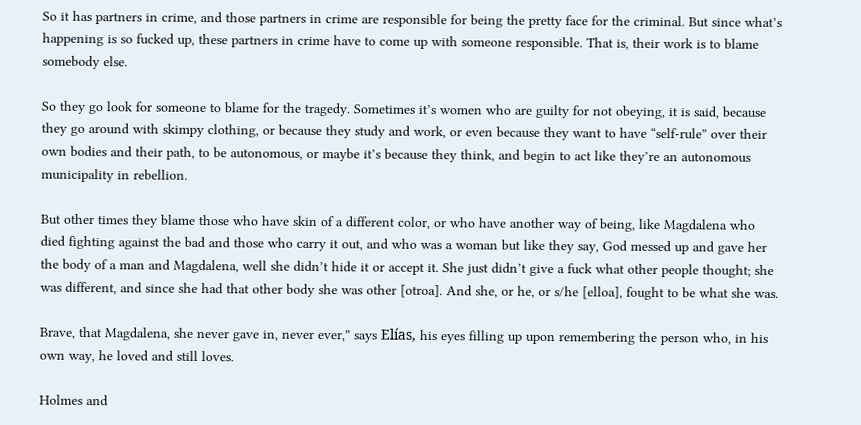So it has partners in crime, and those partners in crime are responsible for being the pretty face for the criminal. But since what’s happening is so fucked up, these partners in crime have to come up with someone responsible. That is, their work is to blame somebody else.

So they go look for someone to blame for the tragedy. Sometimes it’s women who are guilty for not obeying, it is said, because they go around with skimpy clothing, or because they study and work, or even because they want to have “self-rule” over their own bodies and their path, to be autonomous, or maybe it’s because they think, and begin to act like they’re an autonomous municipality in rebellion.

But other times they blame those who have skin of a different color, or who have another way of being, like Magdalena who died fighting against the bad and those who carry it out, and who was a woman but like they say, God messed up and gave her the body of a man and Magdalena, well she didn’t hide it or accept it. She just didn’t give a fuck what other people thought; she was different, and since she had that other body she was other [otroa]. And she, or he, or s/he [elloa], fought to be what she was.

Brave, that Magdalena, she never gave in, never ever,” says Elías, his eyes filling up upon remembering the person who, in his own way, he loved and still loves.

Holmes and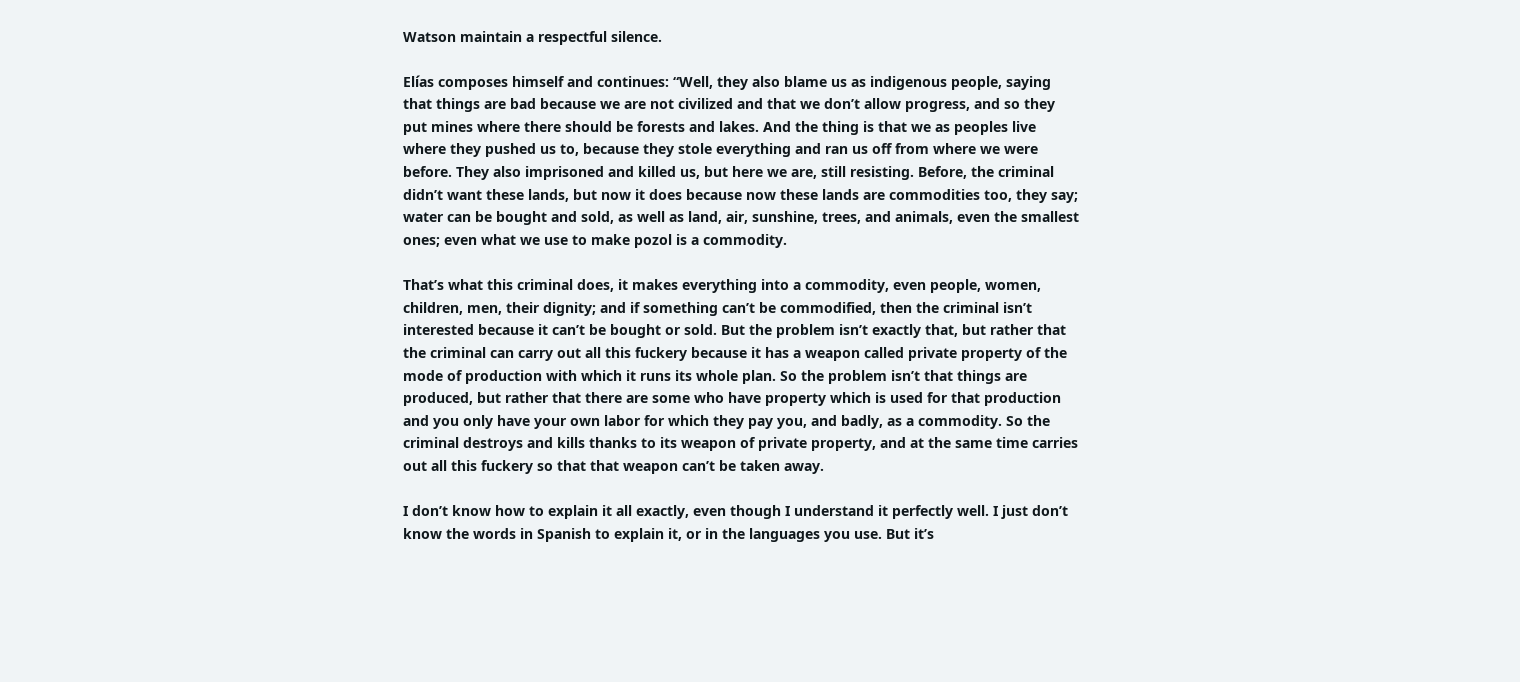Watson maintain a respectful silence.

Elías composes himself and continues: “Well, they also blame us as indigenous people, saying that things are bad because we are not civilized and that we don’t allow progress, and so they put mines where there should be forests and lakes. And the thing is that we as peoples live where they pushed us to, because they stole everything and ran us off from where we were before. They also imprisoned and killed us, but here we are, still resisting. Before, the criminal didn’t want these lands, but now it does because now these lands are commodities too, they say; water can be bought and sold, as well as land, air, sunshine, trees, and animals, even the smallest ones; even what we use to make pozol is a commodity.

That’s what this criminal does, it makes everything into a commodity, even people, women, children, men, their dignity; and if something can’t be commodified, then the criminal isn’t interested because it can’t be bought or sold. But the problem isn’t exactly that, but rather that the criminal can carry out all this fuckery because it has a weapon called private property of the mode of production with which it runs its whole plan. So the problem isn’t that things are produced, but rather that there are some who have property which is used for that production and you only have your own labor for which they pay you, and badly, as a commodity. So the criminal destroys and kills thanks to its weapon of private property, and at the same time carries out all this fuckery so that that weapon can’t be taken away.

I don’t know how to explain it all exactly, even though I understand it perfectly well. I just don’t know the words in Spanish to explain it, or in the languages you use. But it’s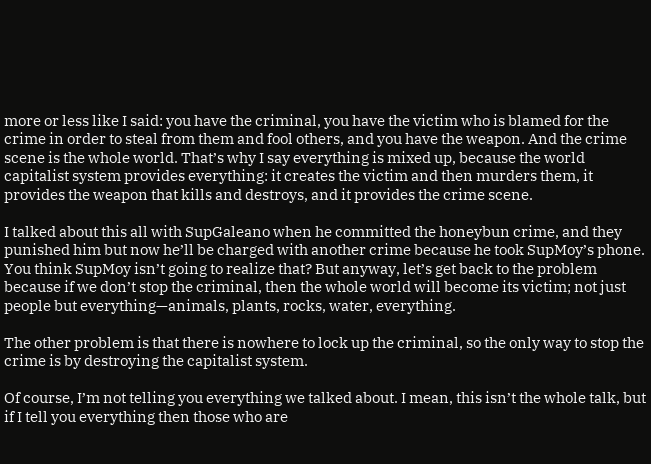more or less like I said: you have the criminal, you have the victim who is blamed for the crime in order to steal from them and fool others, and you have the weapon. And the crime scene is the whole world. That’s why I say everything is mixed up, because the world capitalist system provides everything: it creates the victim and then murders them, it provides the weapon that kills and destroys, and it provides the crime scene.

I talked about this all with SupGaleano when he committed the honeybun crime, and they punished him but now he’ll be charged with another crime because he took SupMoy’s phone. You think SupMoy isn’t going to realize that? But anyway, let’s get back to the problem because if we don’t stop the criminal, then the whole world will become its victim; not just people but everything—animals, plants, rocks, water, everything.

The other problem is that there is nowhere to lock up the criminal, so the only way to stop the crime is by destroying the capitalist system.

Of course, I’m not telling you everything we talked about. I mean, this isn’t the whole talk, but if I tell you everything then those who are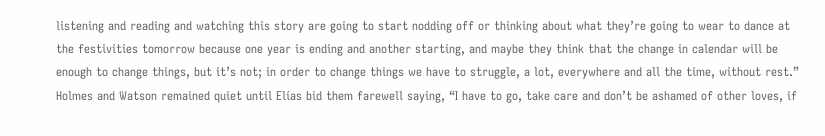listening and reading and watching this story are going to start nodding off or thinking about what they’re going to wear to dance at the festivities tomorrow because one year is ending and another starting, and maybe they think that the change in calendar will be enough to change things, but it’s not; in order to change things we have to struggle, a lot, everywhere and all the time, without rest.”
Holmes and Watson remained quiet until Elías bid them farewell saying, “I have to go, take care and don’t be ashamed of other loves, if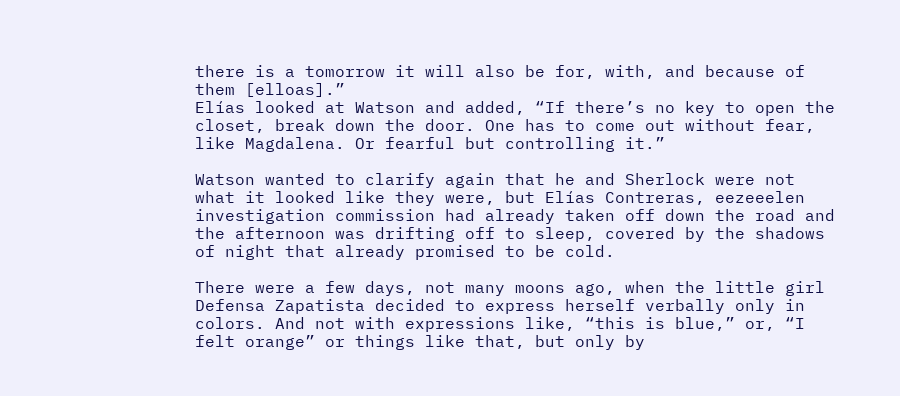there is a tomorrow it will also be for, with, and because of them [elloas].”
Elías looked at Watson and added, “If there’s no key to open the closet, break down the door. One has to come out without fear, like Magdalena. Or fearful but controlling it.”

Watson wanted to clarify again that he and Sherlock were not what it looked like they were, but Elías Contreras, eezeeelen investigation commission had already taken off down the road and the afternoon was drifting off to sleep, covered by the shadows of night that already promised to be cold.

There were a few days, not many moons ago, when the little girl Defensa Zapatista decided to express herself verbally only in colors. And not with expressions like, “this is blue,” or, “I felt orange” or things like that, but only by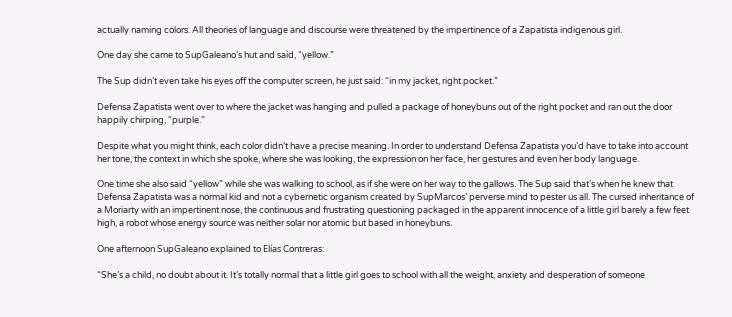actually naming colors. All theories of language and discourse were threatened by the impertinence of a Zapatista indigenous girl.

One day she came to SupGaleano’s hut and said, “yellow.”

The Sup didn’t even take his eyes off the computer screen, he just said: “in my jacket, right pocket.”

Defensa Zapatista went over to where the jacket was hanging and pulled a package of honeybuns out of the right pocket and ran out the door happily chirping, “purple.”

Despite what you might think, each color didn’t have a precise meaning. In order to understand Defensa Zapatista you’d have to take into account her tone, the context in which she spoke, where she was looking, the expression on her face, her gestures and even her body language.

One time she also said “yellow” while she was walking to school, as if she were on her way to the gallows. The Sup said that’s when he knew that Defensa Zapatista was a normal kid and not a cybernetic organism created by SupMarcos’ perverse mind to pester us all. The cursed inheritance of a Moriarty with an impertinent nose, the continuous and frustrating questioning packaged in the apparent innocence of a little girl barely a few feet high, a robot whose energy source was neither solar nor atomic but based in honeybuns.

One afternoon SupGaleano explained to Elías Contreras:

“She’s a child, no doubt about it. It’s totally normal that a little girl goes to school with all the weight, anxiety and desperation of someone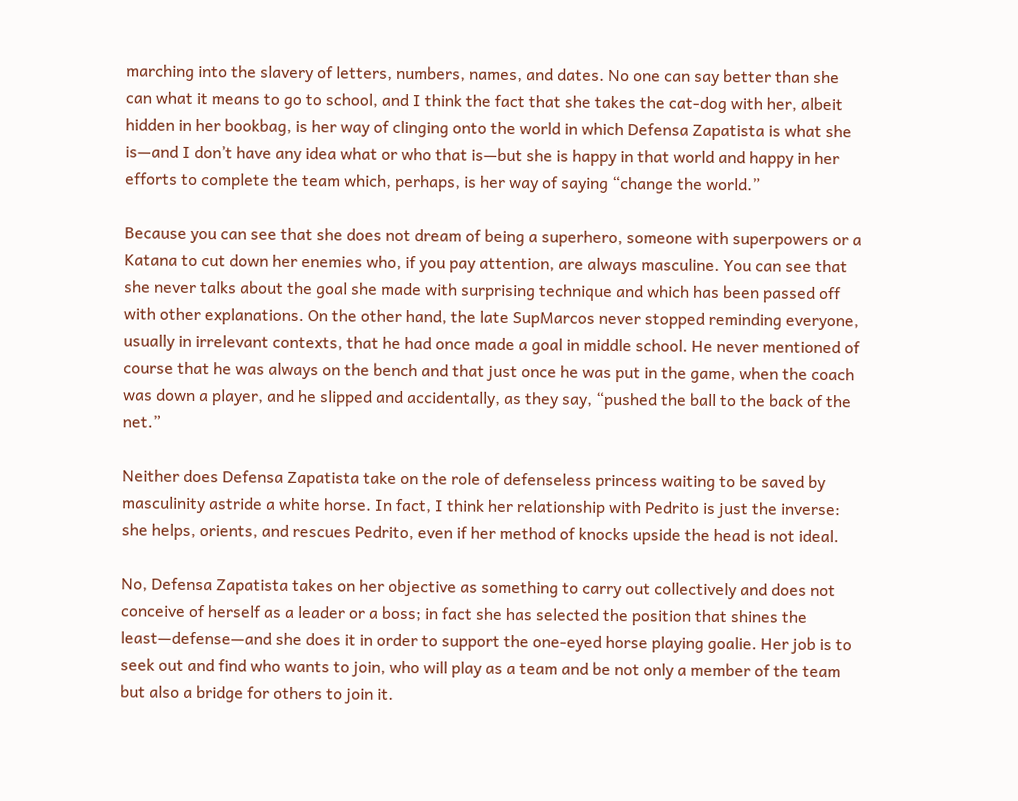marching into the slavery of letters, numbers, names, and dates. No one can say better than she can what it means to go to school, and I think the fact that she takes the cat-dog with her, albeit hidden in her bookbag, is her way of clinging onto the world in which Defensa Zapatista is what she is—and I don’t have any idea what or who that is—but she is happy in that world and happy in her efforts to complete the team which, perhaps, is her way of saying “change the world.”

Because you can see that she does not dream of being a superhero, someone with superpowers or a Katana to cut down her enemies who, if you pay attention, are always masculine. You can see that she never talks about the goal she made with surprising technique and which has been passed off with other explanations. On the other hand, the late SupMarcos never stopped reminding everyone, usually in irrelevant contexts, that he had once made a goal in middle school. He never mentioned of course that he was always on the bench and that just once he was put in the game, when the coach was down a player, and he slipped and accidentally, as they say, “pushed the ball to the back of the net.”

Neither does Defensa Zapatista take on the role of defenseless princess waiting to be saved by masculinity astride a white horse. In fact, I think her relationship with Pedrito is just the inverse: she helps, orients, and rescues Pedrito, even if her method of knocks upside the head is not ideal.

No, Defensa Zapatista takes on her objective as something to carry out collectively and does not conceive of herself as a leader or a boss; in fact she has selected the position that shines the least—defense—and she does it in order to support the one-eyed horse playing goalie. Her job is to seek out and find who wants to join, who will play as a team and be not only a member of the team but also a bridge for others to join it.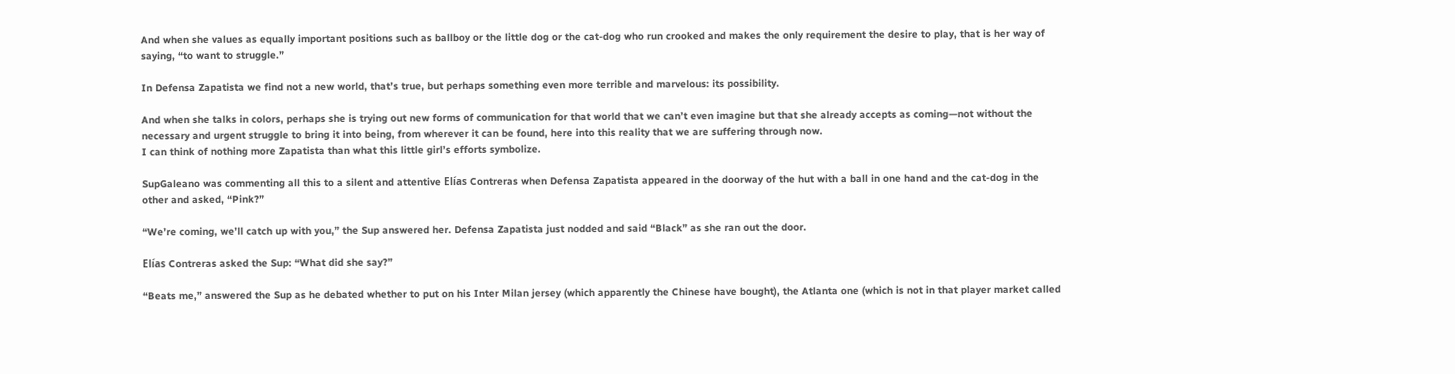And when she values as equally important positions such as ballboy or the little dog or the cat-dog who run crooked and makes the only requirement the desire to play, that is her way of saying, “to want to struggle.”

In Defensa Zapatista we find not a new world, that’s true, but perhaps something even more terrible and marvelous: its possibility.

And when she talks in colors, perhaps she is trying out new forms of communication for that world that we can’t even imagine but that she already accepts as coming—not without the necessary and urgent struggle to bring it into being, from wherever it can be found, here into this reality that we are suffering through now.
I can think of nothing more Zapatista than what this little girl’s efforts symbolize.

SupGaleano was commenting all this to a silent and attentive Elías Contreras when Defensa Zapatista appeared in the doorway of the hut with a ball in one hand and the cat-dog in the other and asked, “Pink?”

“We’re coming, we’ll catch up with you,” the Sup answered her. Defensa Zapatista just nodded and said “Black” as she ran out the door.

Elías Contreras asked the Sup: “What did she say?”

“Beats me,” answered the Sup as he debated whether to put on his Inter Milan jersey (which apparently the Chinese have bought), the Atlanta one (which is not in that player market called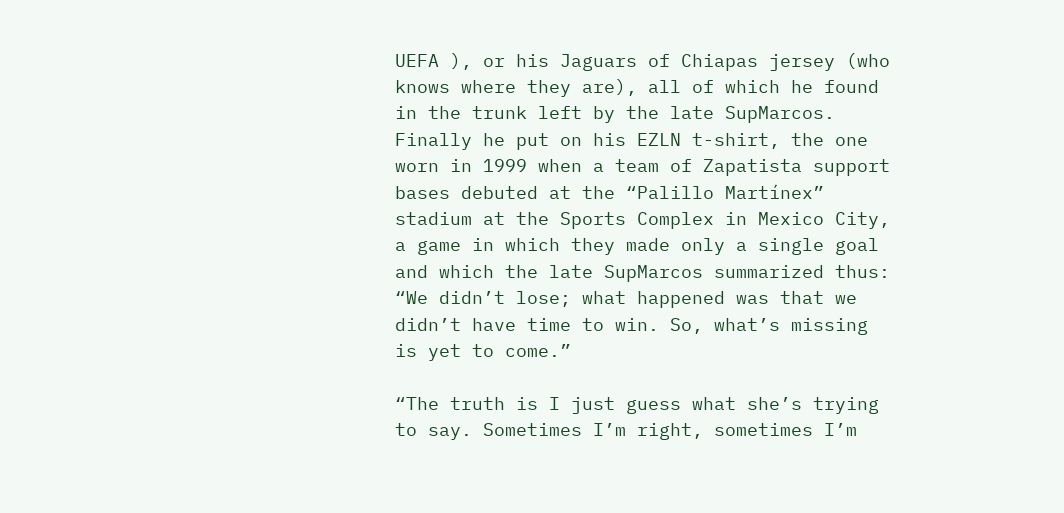UEFA ), or his Jaguars of Chiapas jersey (who knows where they are), all of which he found in the trunk left by the late SupMarcos. Finally he put on his EZLN t-shirt, the one worn in 1999 when a team of Zapatista support bases debuted at the “Palillo Martínex” stadium at the Sports Complex in Mexico City, a game in which they made only a single goal and which the late SupMarcos summarized thus: “We didn’t lose; what happened was that we didn’t have time to win. So, what’s missing is yet to come.”

“The truth is I just guess what she’s trying to say. Sometimes I’m right, sometimes I’m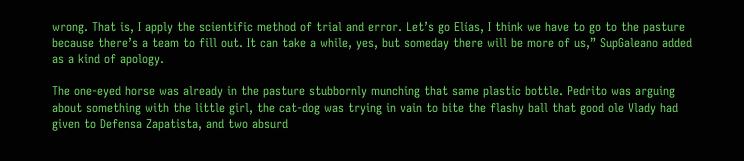wrong. That is, I apply the scientific method of trial and error. Let’s go Elías, I think we have to go to the pasture because there’s a team to fill out. It can take a while, yes, but someday there will be more of us,” SupGaleano added as a kind of apology.

The one-eyed horse was already in the pasture stubbornly munching that same plastic bottle. Pedrito was arguing about something with the little girl, the cat-dog was trying in vain to bite the flashy ball that good ole Vlady had given to Defensa Zapatista, and two absurd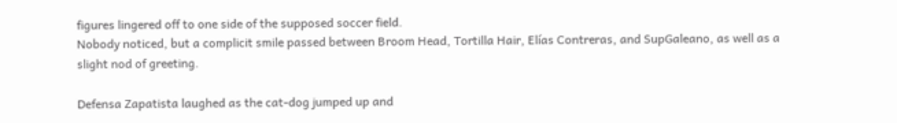figures lingered off to one side of the supposed soccer field.
Nobody noticed, but a complicit smile passed between Broom Head, Tortilla Hair, Elías Contreras, and SupGaleano, as well as a slight nod of greeting.

Defensa Zapatista laughed as the cat-dog jumped up and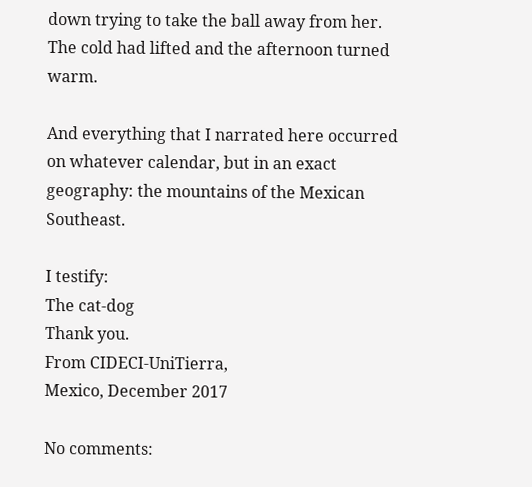down trying to take the ball away from her.
The cold had lifted and the afternoon turned warm.

And everything that I narrated here occurred on whatever calendar, but in an exact geography: the mountains of the Mexican Southeast.

I testify:
The cat-dog
Thank you.
From CIDECI-UniTierra,
Mexico, December 2017

No comments: